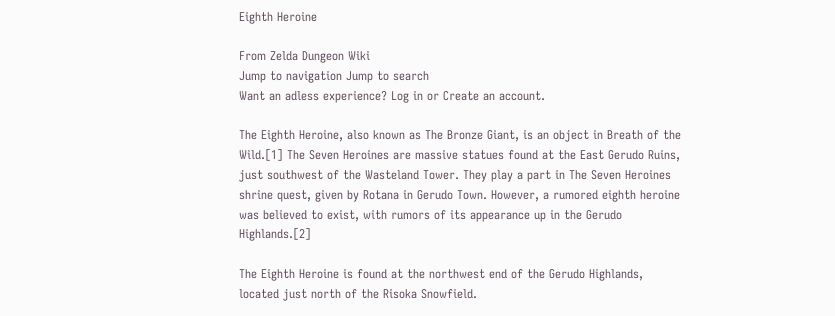Eighth Heroine

From Zelda Dungeon Wiki
Jump to navigation Jump to search
Want an adless experience? Log in or Create an account.

The Eighth Heroine, also known as The Bronze Giant, is an object in Breath of the Wild.[1] The Seven Heroines are massive statues found at the East Gerudo Ruins, just southwest of the Wasteland Tower. They play a part in The Seven Heroines shrine quest, given by Rotana in Gerudo Town. However, a rumored eighth heroine was believed to exist, with rumors of its appearance up in the Gerudo Highlands.[2]

The Eighth Heroine is found at the northwest end of the Gerudo Highlands, located just north of the Risoka Snowfield.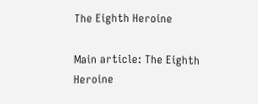The Eighth Heroine

Main article: The Eighth Heroine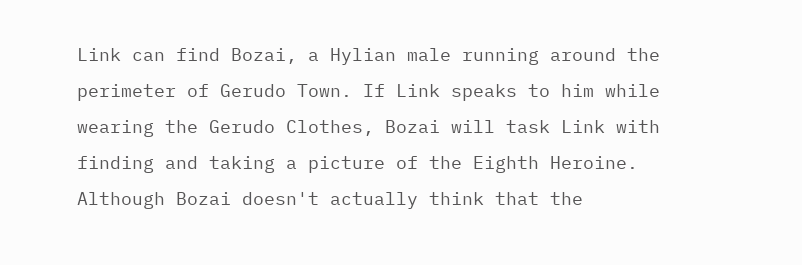Link can find Bozai, a Hylian male running around the perimeter of Gerudo Town. If Link speaks to him while wearing the Gerudo Clothes, Bozai will task Link with finding and taking a picture of the Eighth Heroine. Although Bozai doesn't actually think that the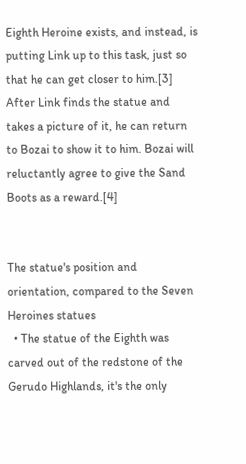Eighth Heroine exists, and instead, is putting Link up to this task, just so that he can get closer to him.[3] After Link finds the statue and takes a picture of it, he can return to Bozai to show it to him. Bozai will reluctantly agree to give the Sand Boots as a reward.[4]


The statue's position and orientation, compared to the Seven Heroines statues
  • The statue of the Eighth was carved out of the redstone of the Gerudo Highlands, it's the only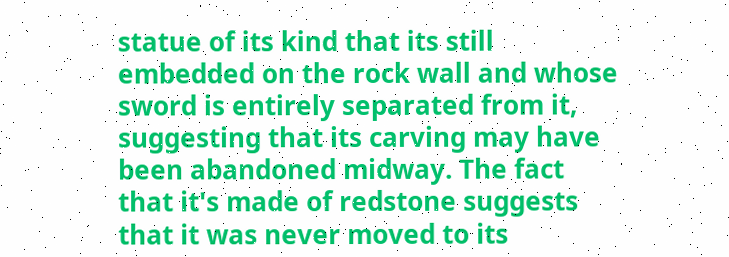statue of its kind that its still embedded on the rock wall and whose sword is entirely separated from it, suggesting that its carving may have been abandoned midway. The fact that it's made of redstone suggests that it was never moved to its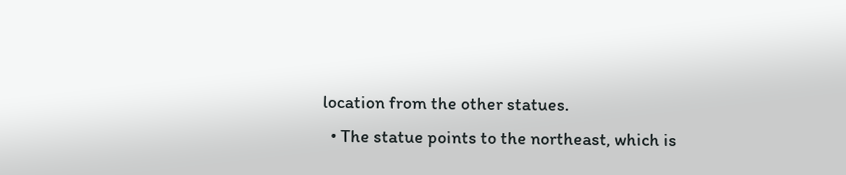location from the other statues.
  • The statue points to the northeast, which is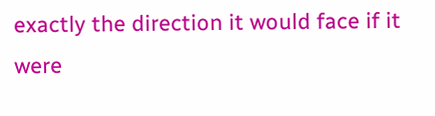exactly the direction it would face if it were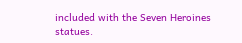included with the Seven Heroines statues.